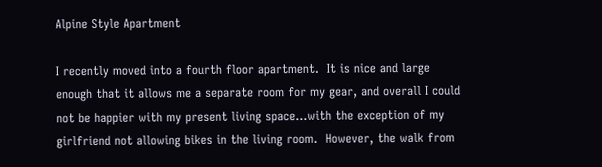Alpine Style Apartment

I recently moved into a fourth floor apartment.  It is nice and large enough that it allows me a separate room for my gear, and overall I could not be happier with my present living space…with the exception of my girlfriend not allowing bikes in the living room.  However, the walk from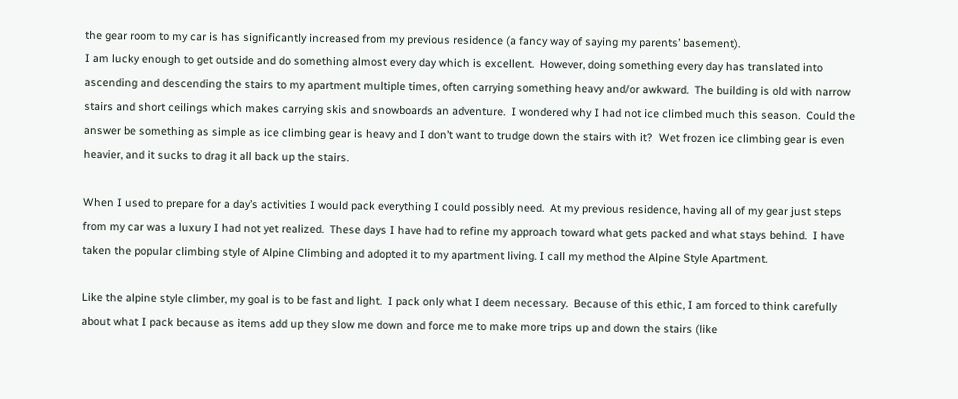the gear room to my car is has significantly increased from my previous residence (a fancy way of saying my parents’ basement).
I am lucky enough to get outside and do something almost every day which is excellent.  However, doing something every day has translated into ascending and descending the stairs to my apartment multiple times, often carrying something heavy and/or awkward.  The building is old with narrow stairs and short ceilings which makes carrying skis and snowboards an adventure.  I wondered why I had not ice climbed much this season.  Could the answer be something as simple as ice climbing gear is heavy and I don’t want to trudge down the stairs with it?  Wet frozen ice climbing gear is even heavier, and it sucks to drag it all back up the stairs.

When I used to prepare for a day’s activities I would pack everything I could possibly need.  At my previous residence, having all of my gear just steps from my car was a luxury I had not yet realized.  These days I have had to refine my approach toward what gets packed and what stays behind.  I have taken the popular climbing style of Alpine Climbing and adopted it to my apartment living. I call my method the Alpine Style Apartment.

Like the alpine style climber, my goal is to be fast and light.  I pack only what I deem necessary.  Because of this ethic, I am forced to think carefully about what I pack because as items add up they slow me down and force me to make more trips up and down the stairs (like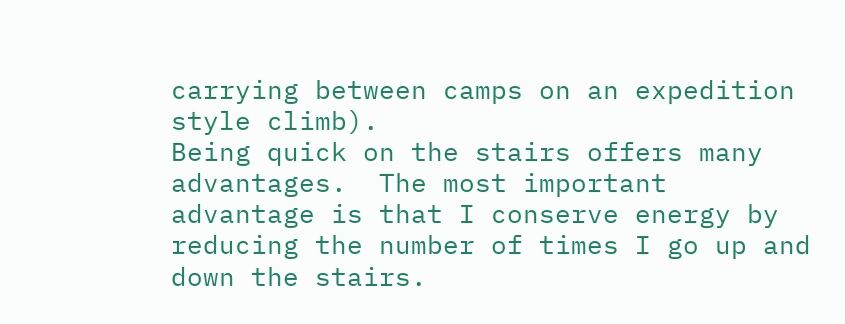carrying between camps on an expedition style climb).
Being quick on the stairs offers many advantages.  The most important advantage is that I conserve energy by reducing the number of times I go up and down the stairs.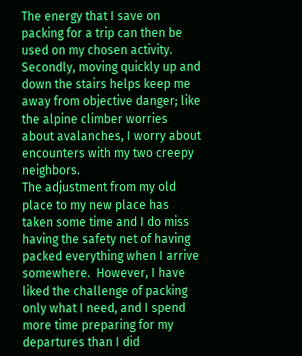The energy that I save on packing for a trip can then be used on my chosen activity.  Secondly, moving quickly up and down the stairs helps keep me away from objective danger; like the alpine climber worries about avalanches, I worry about encounters with my two creepy neighbors.
The adjustment from my old place to my new place has taken some time and I do miss having the safety net of having packed everything when I arrive somewhere.  However, I have liked the challenge of packing only what I need, and I spend more time preparing for my departures than I did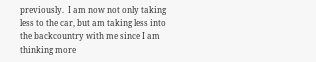previously.  I am now not only taking less to the car, but am taking less into the backcountry with me since I am thinking more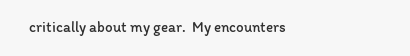critically about my gear.  My encounters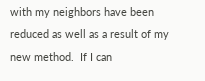with my neighbors have been reduced as well as a result of my new method.  If I can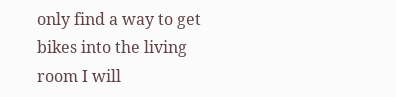only find a way to get bikes into the living room I will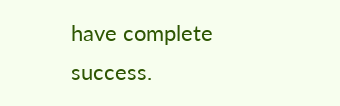have complete success.